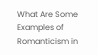What Are Some Examples of Romanticism in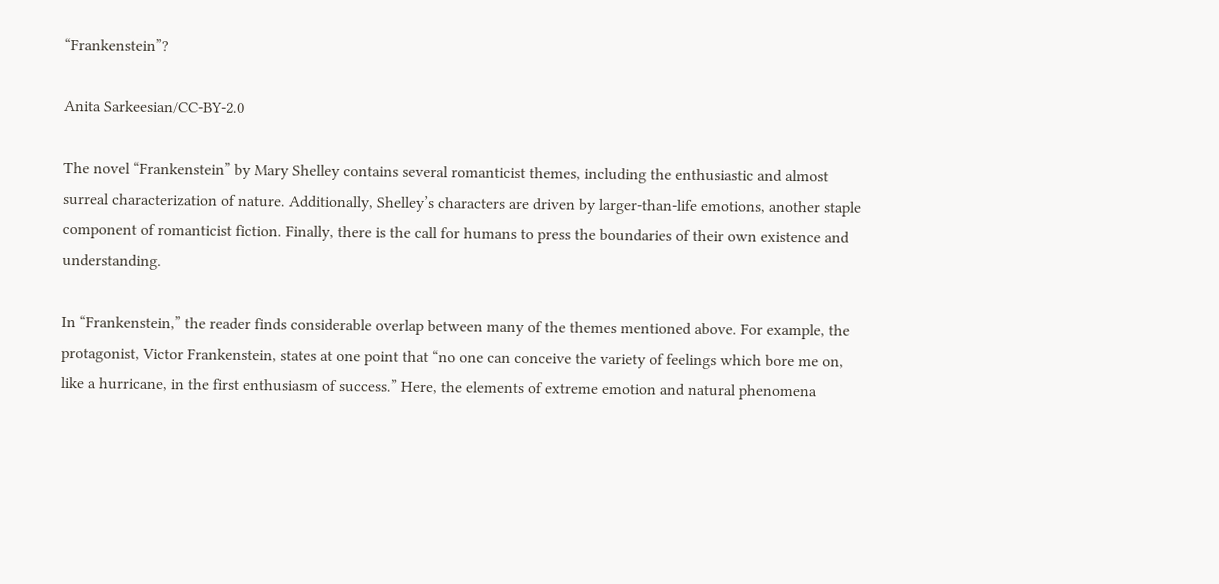“Frankenstein”?

Anita Sarkeesian/CC-BY-2.0

The novel “Frankenstein” by Mary Shelley contains several romanticist themes, including the enthusiastic and almost surreal characterization of nature. Additionally, Shelley’s characters are driven by larger-than-life emotions, another staple component of romanticist fiction. Finally, there is the call for humans to press the boundaries of their own existence and understanding.

In “Frankenstein,” the reader finds considerable overlap between many of the themes mentioned above. For example, the protagonist, Victor Frankenstein, states at one point that “no one can conceive the variety of feelings which bore me on, like a hurricane, in the first enthusiasm of success.” Here, the elements of extreme emotion and natural phenomena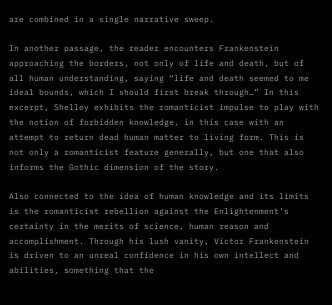are combined in a single narrative sweep.

In another passage, the reader encounters Frankenstein approaching the borders, not only of life and death, but of all human understanding, saying “life and death seemed to me ideal bounds, which I should first break through…” In this excerpt, Shelley exhibits the romanticist impulse to play with the notion of forbidden knowledge, in this case with an attempt to return dead human matter to living form. This is not only a romanticist feature generally, but one that also informs the Gothic dimension of the story.

Also connected to the idea of human knowledge and its limits is the romanticist rebellion against the Enlightenment’s certainty in the merits of science, human reason and accomplishment. Through his lush vanity, Victor Frankenstein is driven to an unreal confidence in his own intellect and abilities, something that the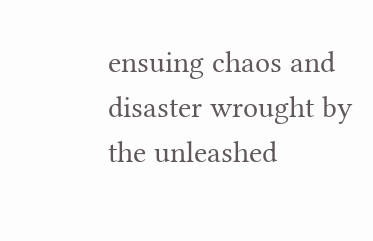ensuing chaos and disaster wrought by the unleashed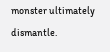monster ultimately dismantle.